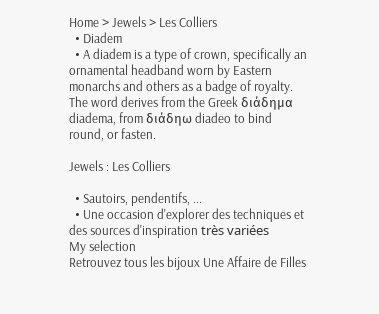Home > Jewels > Les Colliers
  • Diadem
  • A diadem is a type of crown, specifically an ornamental headband worn by Eastern monarchs and others as a badge of royalty. The word derives from the Greek διάδημα diadema, from διάδηω diadeo to bind round, or fasten.

Jewels : Les Colliers

  • Sautoirs, pendentifs, ...
  • Une occasion d'explorer des techniques et des sources d'inspiration très variées
My selection
Retrouvez tous les bijoux Une Affaire de Filles